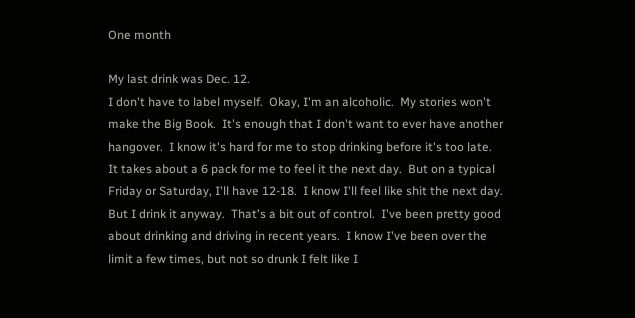One month

My last drink was Dec. 12.
I don't have to label myself.  Okay, I'm an alcoholic.  My stories won't make the Big Book.  It's enough that I don't want to ever have another hangover.  I know it's hard for me to stop drinking before it's too late.  It takes about a 6 pack for me to feel it the next day.  But on a typical Friday or Saturday, I'll have 12-18.  I know I'll feel like shit the next day.  But I drink it anyway.  That's a bit out of control.  I've been pretty good about drinking and driving in recent years.  I know I've been over the limit a few times, but not so drunk I felt like I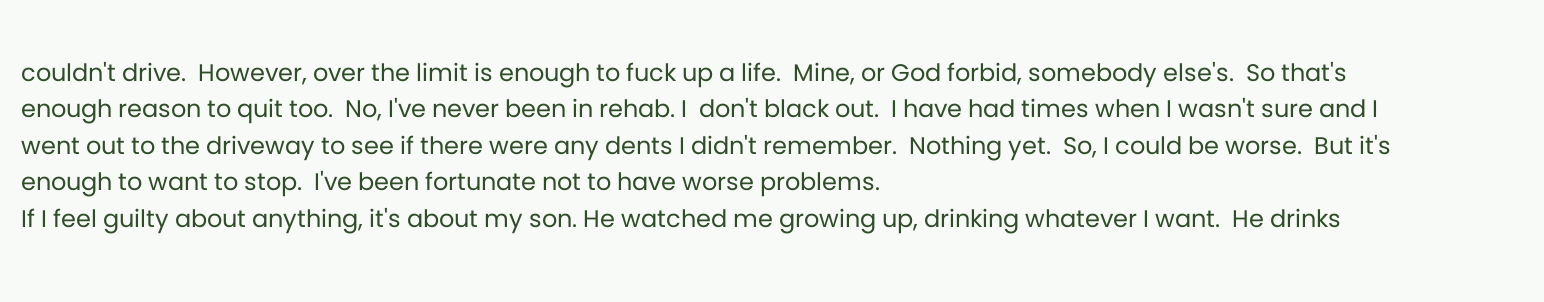couldn't drive.  However, over the limit is enough to fuck up a life.  Mine, or God forbid, somebody else's.  So that's enough reason to quit too.  No, I've never been in rehab. I  don't black out.  I have had times when I wasn't sure and I went out to the driveway to see if there were any dents I didn't remember.  Nothing yet.  So, I could be worse.  But it's enough to want to stop.  I've been fortunate not to have worse problems.
If I feel guilty about anything, it's about my son. He watched me growing up, drinking whatever I want.  He drinks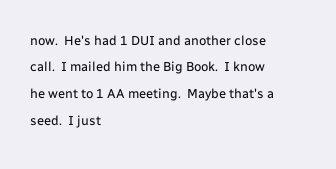now.  He's had 1 DUI and another close call.  I mailed him the Big Book.  I know he went to 1 AA meeting.  Maybe that's a seed.  I just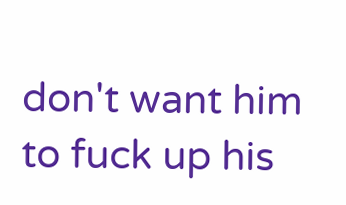don't want him to fuck up his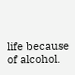life because of alcohol.